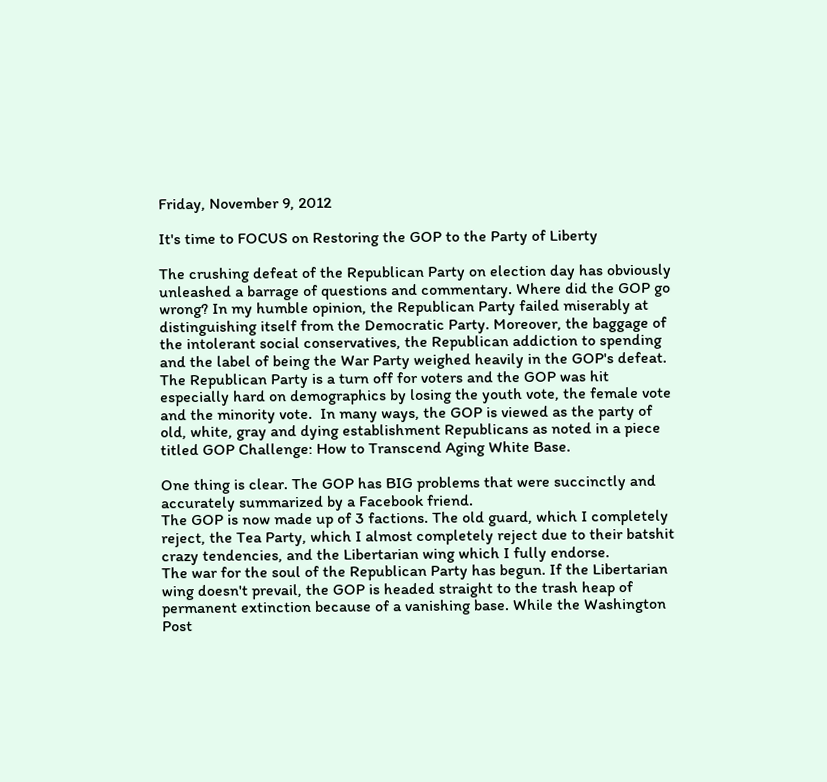Friday, November 9, 2012

It's time to FOCUS on Restoring the GOP to the Party of Liberty

The crushing defeat of the Republican Party on election day has obviously unleashed a barrage of questions and commentary. Where did the GOP go wrong? In my humble opinion, the Republican Party failed miserably at distinguishing itself from the Democratic Party. Moreover, the baggage of the intolerant social conservatives, the Republican addiction to spending and the label of being the War Party weighed heavily in the GOP's defeat. The Republican Party is a turn off for voters and the GOP was hit especially hard on demographics by losing the youth vote, the female vote and the minority vote.  In many ways, the GOP is viewed as the party of old, white, gray and dying establishment Republicans as noted in a piece titled GOP Challenge: How to Transcend Aging White Base.

One thing is clear. The GOP has BIG problems that were succinctly and accurately summarized by a Facebook friend.
The GOP is now made up of 3 factions. The old guard, which I completely reject, the Tea Party, which I almost completely reject due to their batshit crazy tendencies, and the Libertarian wing which I fully endorse.
The war for the soul of the Republican Party has begun. If the Libertarian wing doesn't prevail, the GOP is headed straight to the trash heap of permanent extinction because of a vanishing base. While the Washington Post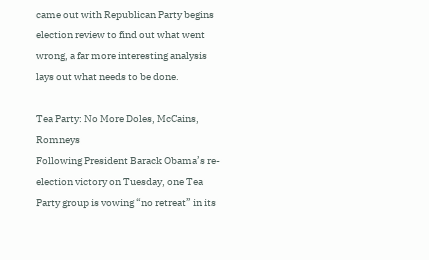came out with Republican Party begins election review to find out what went wrong, a far more interesting analysis lays out what needs to be done.

Tea Party: No More Doles, McCains, Romneys
Following President Barack Obama’s re-election victory on Tuesday, one Tea Party group is vowing “no retreat” in its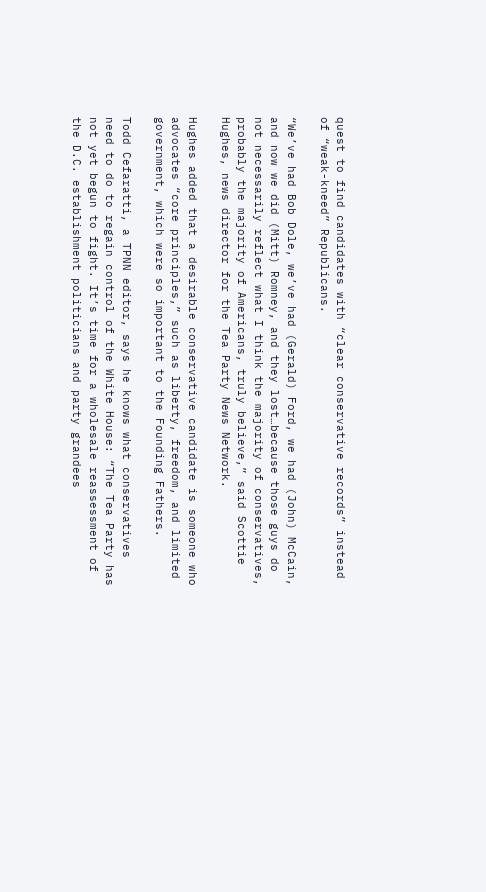quest to find candidates with “clear conservative records” instead of “weak-kneed” Republicans.

“We’ve had Bob Dole, we’ve had (Gerald) Ford, we had (John) McCain, and now we did (Mitt) Romney, and they lost…because those guys do not necessarily reflect what I think the majority of conservatives, probably the majority of Americans, truly believe,” said Scottie Hughes, news director for the Tea Party News Network.

Hughes added that a desirable conservative candidate is someone who advocates “core principles,” such as liberty, freedom, and limited government, which were so important to the Founding Fathers.

Todd Cefaratti, a TPNN editor, says he knows what conservatives need to do to regain control of the White House: “The Tea Party has not yet begun to fight. It’s time for a wholesale reassessment of the D.C. establishment politicians and party grandees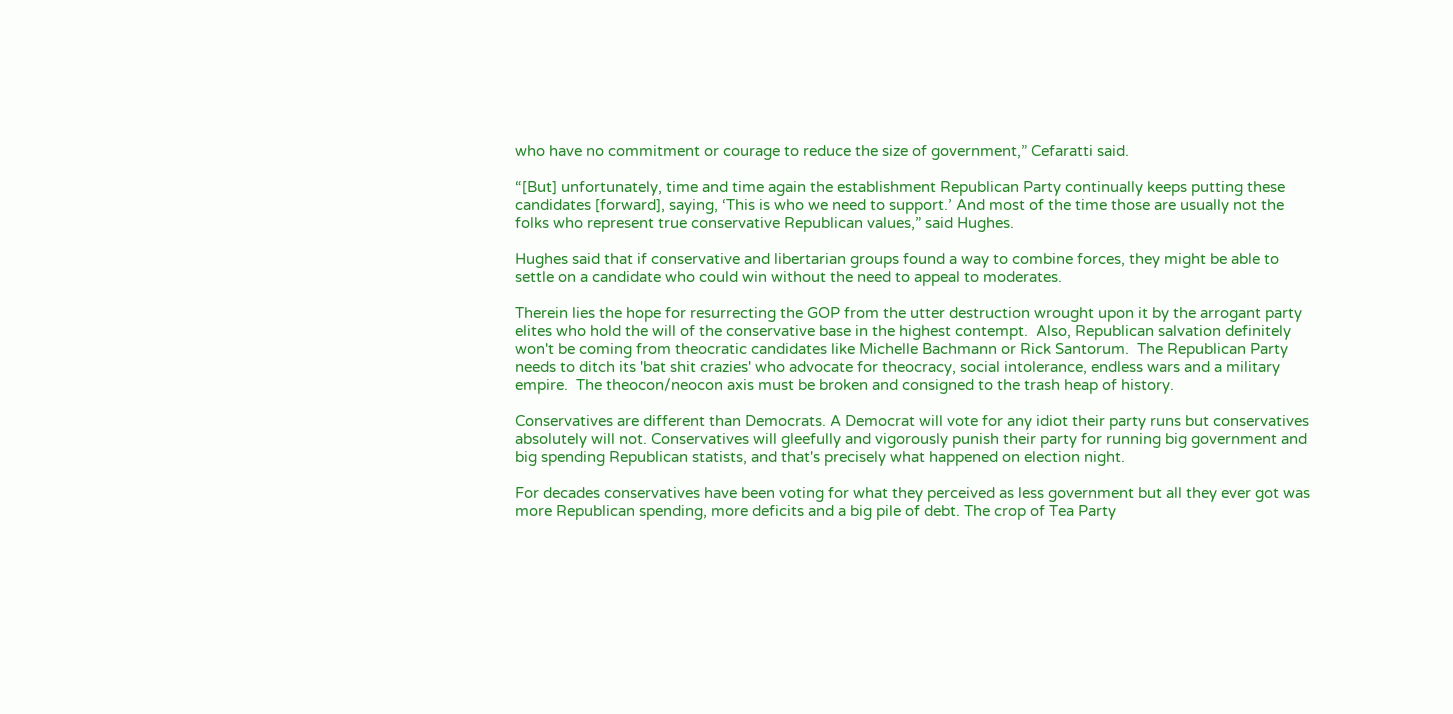who have no commitment or courage to reduce the size of government,” Cefaratti said.

“[But] unfortunately, time and time again the establishment Republican Party continually keeps putting these candidates [forward], saying, ‘This is who we need to support.’ And most of the time those are usually not the folks who represent true conservative Republican values,” said Hughes.

Hughes said that if conservative and libertarian groups found a way to combine forces, they might be able to settle on a candidate who could win without the need to appeal to moderates.

Therein lies the hope for resurrecting the GOP from the utter destruction wrought upon it by the arrogant party elites who hold the will of the conservative base in the highest contempt.  Also, Republican salvation definitely won't be coming from theocratic candidates like Michelle Bachmann or Rick Santorum.  The Republican Party needs to ditch its 'bat shit crazies' who advocate for theocracy, social intolerance, endless wars and a military empire.  The theocon/neocon axis must be broken and consigned to the trash heap of history.

Conservatives are different than Democrats. A Democrat will vote for any idiot their party runs but conservatives absolutely will not. Conservatives will gleefully and vigorously punish their party for running big government and big spending Republican statists, and that's precisely what happened on election night.

For decades conservatives have been voting for what they perceived as less government but all they ever got was more Republican spending, more deficits and a big pile of debt. The crop of Tea Party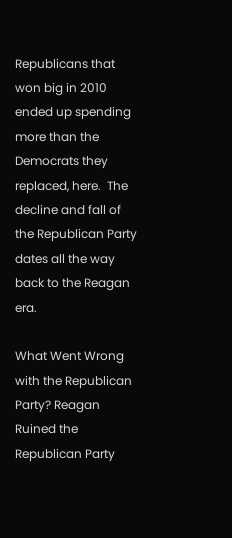Republicans that won big in 2010 ended up spending more than the Democrats they replaced, here.  The decline and fall of the Republican Party dates all the way back to the Reagan era.

What Went Wrong with the Republican Party? Reagan Ruined the Republican Party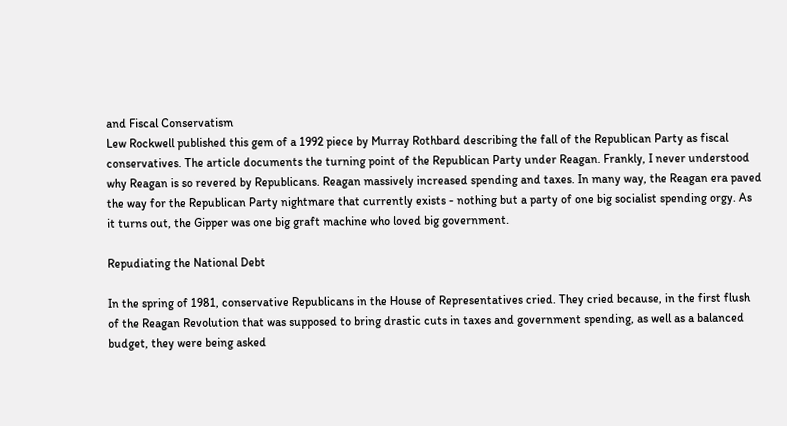and Fiscal Conservatism
Lew Rockwell published this gem of a 1992 piece by Murray Rothbard describing the fall of the Republican Party as fiscal conservatives. The article documents the turning point of the Republican Party under Reagan. Frankly, I never understood why Reagan is so revered by Republicans. Reagan massively increased spending and taxes. In many way, the Reagan era paved the way for the Republican Party nightmare that currently exists - nothing but a party of one big socialist spending orgy. As it turns out, the Gipper was one big graft machine who loved big government.

Repudiating the National Debt

In the spring of 1981, conservative Republicans in the House of Representatives cried. They cried because, in the first flush of the Reagan Revolution that was supposed to bring drastic cuts in taxes and government spending, as well as a balanced budget, they were being asked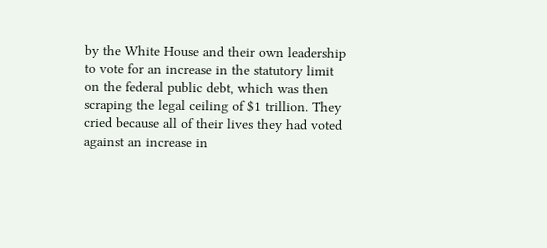by the White House and their own leadership to vote for an increase in the statutory limit on the federal public debt, which was then scraping the legal ceiling of $1 trillion. They cried because all of their lives they had voted against an increase in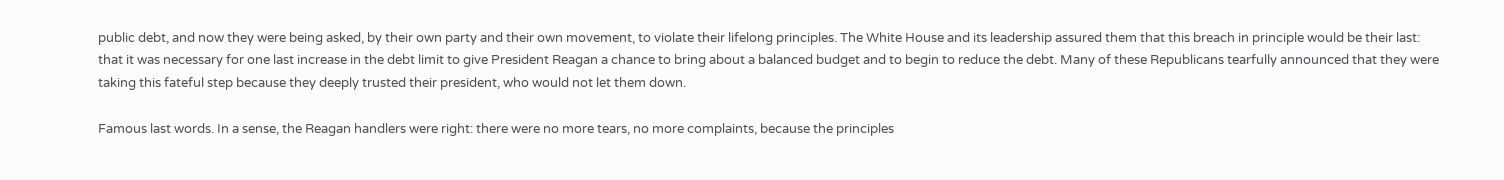public debt, and now they were being asked, by their own party and their own movement, to violate their lifelong principles. The White House and its leadership assured them that this breach in principle would be their last: that it was necessary for one last increase in the debt limit to give President Reagan a chance to bring about a balanced budget and to begin to reduce the debt. Many of these Republicans tearfully announced that they were taking this fateful step because they deeply trusted their president, who would not let them down.

Famous last words. In a sense, the Reagan handlers were right: there were no more tears, no more complaints, because the principles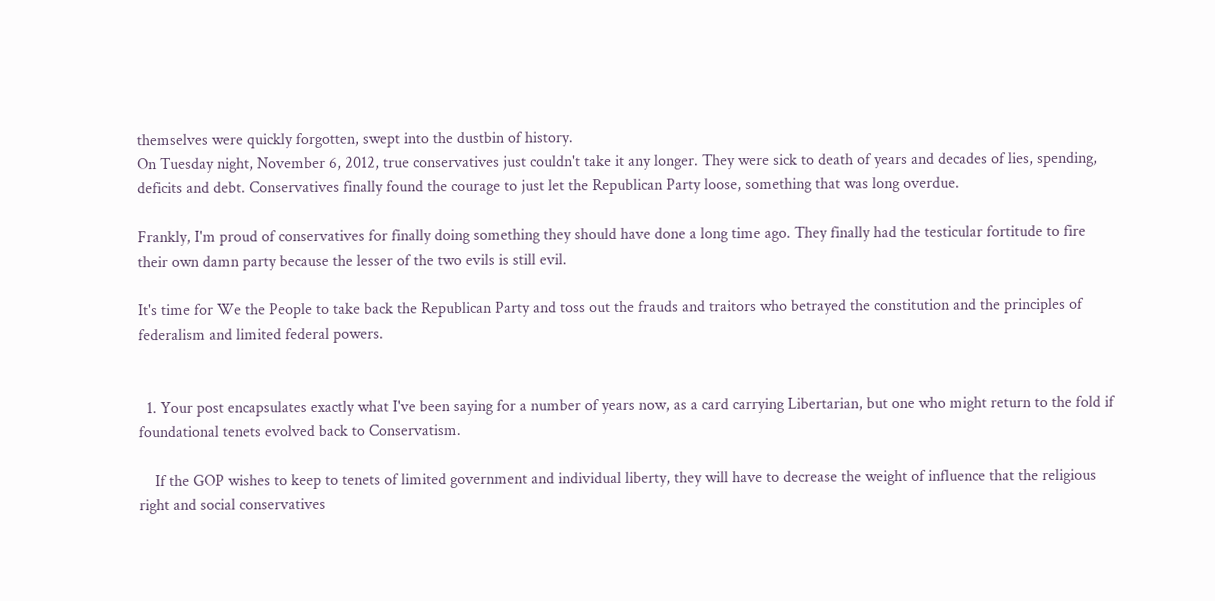themselves were quickly forgotten, swept into the dustbin of history.
On Tuesday night, November 6, 2012, true conservatives just couldn't take it any longer. They were sick to death of years and decades of lies, spending, deficits and debt. Conservatives finally found the courage to just let the Republican Party loose, something that was long overdue.

Frankly, I'm proud of conservatives for finally doing something they should have done a long time ago. They finally had the testicular fortitude to fire their own damn party because the lesser of the two evils is still evil.

It's time for We the People to take back the Republican Party and toss out the frauds and traitors who betrayed the constitution and the principles of federalism and limited federal powers.


  1. Your post encapsulates exactly what I've been saying for a number of years now, as a card carrying Libertarian, but one who might return to the fold if foundational tenets evolved back to Conservatism.

    If the GOP wishes to keep to tenets of limited government and individual liberty, they will have to decrease the weight of influence that the religious right and social conservatives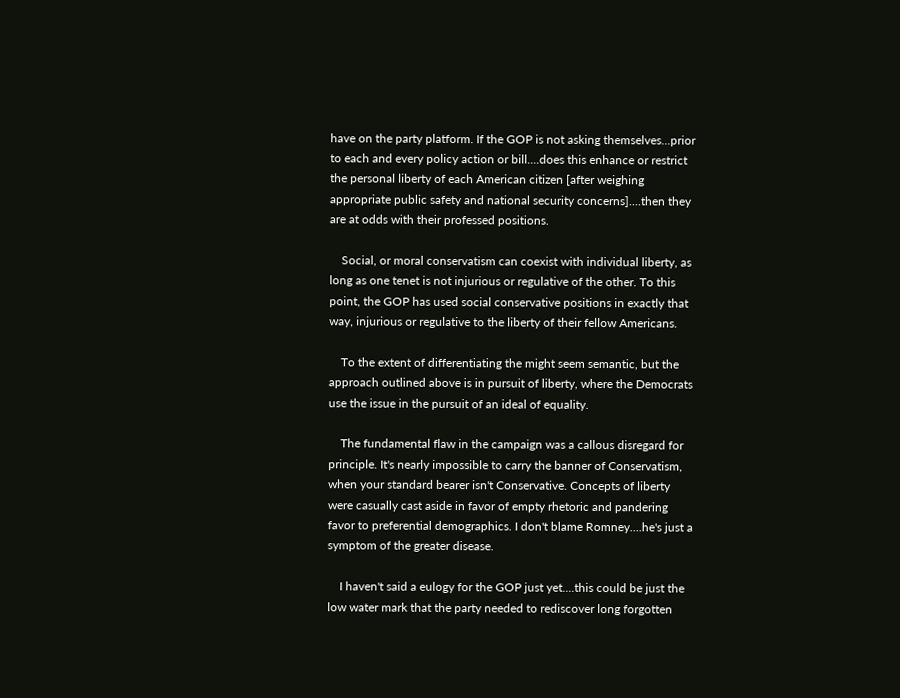have on the party platform. If the GOP is not asking themselves...prior to each and every policy action or bill....does this enhance or restrict the personal liberty of each American citizen [after weighing appropriate public safety and national security concerns]....then they are at odds with their professed positions.

    Social, or moral conservatism can coexist with individual liberty, as long as one tenet is not injurious or regulative of the other. To this point, the GOP has used social conservative positions in exactly that way, injurious or regulative to the liberty of their fellow Americans.

    To the extent of differentiating the might seem semantic, but the approach outlined above is in pursuit of liberty, where the Democrats use the issue in the pursuit of an ideal of equality.

    The fundamental flaw in the campaign was a callous disregard for principle. It's nearly impossible to carry the banner of Conservatism, when your standard bearer isn't Conservative. Concepts of liberty were casually cast aside in favor of empty rhetoric and pandering favor to preferential demographics. I don't blame Romney....he's just a symptom of the greater disease.

    I haven't said a eulogy for the GOP just yet....this could be just the low water mark that the party needed to rediscover long forgotten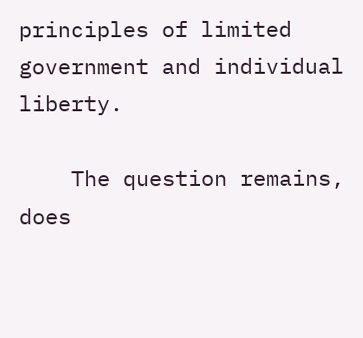principles of limited government and individual liberty.

    The question remains, does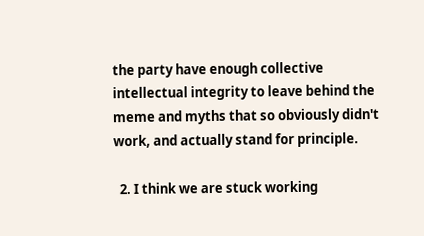the party have enough collective intellectual integrity to leave behind the meme and myths that so obviously didn't work, and actually stand for principle.

  2. I think we are stuck working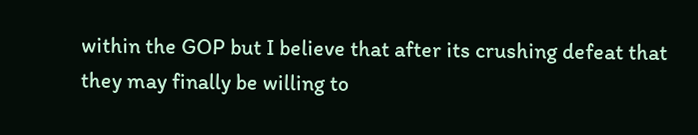within the GOP but I believe that after its crushing defeat that they may finally be willing to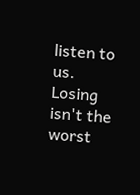listen to us. Losing isn't the worst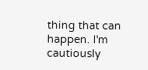thing that can happen. I'm cautiously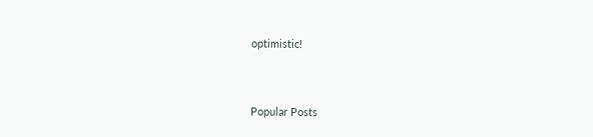optimistic!


Popular Posts